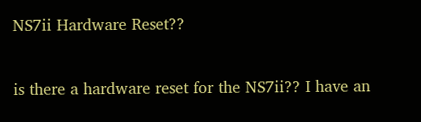NS7ii Hardware Reset??

is there a hardware reset for the NS7ii?? I have an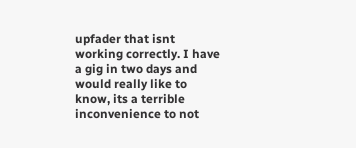upfader that isnt working correctly. I have a gig in two days and would really like to know, its a terrible inconvenience to not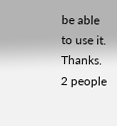be able to use it. Thanks.
2 people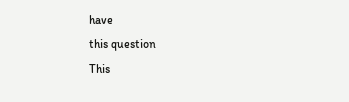have
this question
This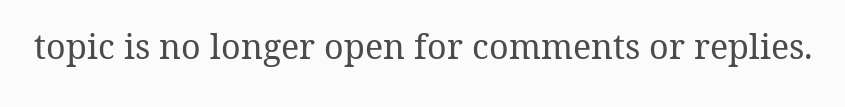topic is no longer open for comments or replies.